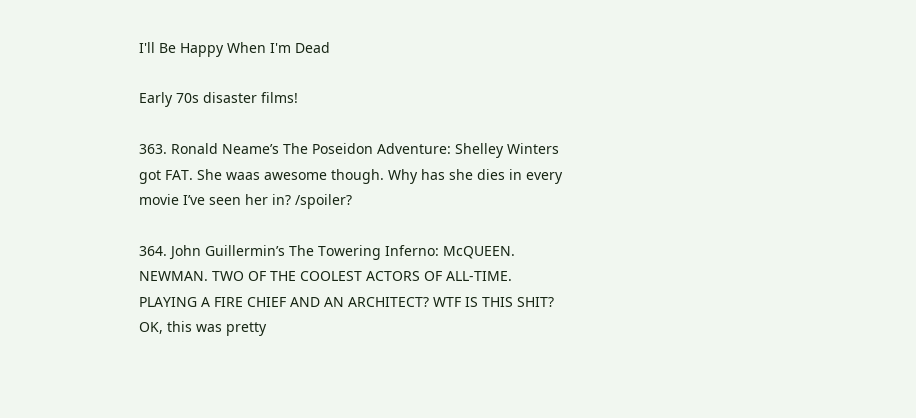I'll Be Happy When I'm Dead

Early 70s disaster films!

363. Ronald Neame’s The Poseidon Adventure: Shelley Winters got FAT. She waas awesome though. Why has she dies in every movie I’ve seen her in? /spoiler?

364. John Guillermin’s The Towering Inferno: McQUEEN. NEWMAN. TWO OF THE COOLEST ACTORS OF ALL-TIME. PLAYING A FIRE CHIEF AND AN ARCHITECT? WTF IS THIS SHIT? OK, this was pretty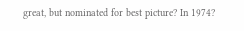great, but nominated for best picture? In 1974?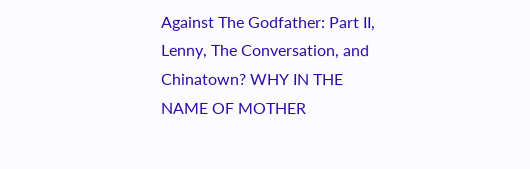Against The Godfather: Part II, Lenny, The Conversation, and Chinatown? WHY IN THE NAME OF MOTHER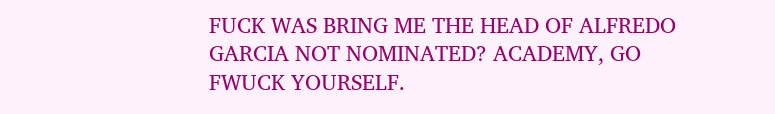FUCK WAS BRING ME THE HEAD OF ALFREDO GARCIA NOT NOMINATED? ACADEMY, GO FWUCK YOURSELF.